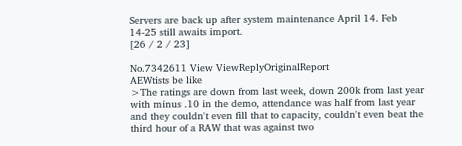Servers are back up after system maintenance April 14. Feb 14-25 still awaits import.
[26 / 2 / 23]

No.7342611 View ViewReplyOriginalReport
AEWtists be like
>The ratings are down from last week, down 200k from last year with minus .10 in the demo, attendance was half from last year and they couldn't even fill that to capacity, couldn't even beat the third hour of a RAW that was against two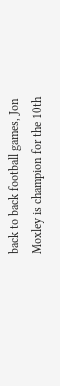back to back football games, Jon Moxley is champion for the 10th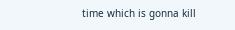time which is gonna kill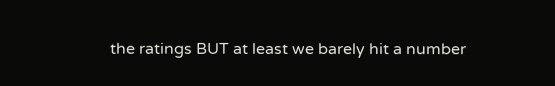the ratings BUT at least we barely hit a number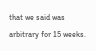that we said was arbitrary for 15 weeks.